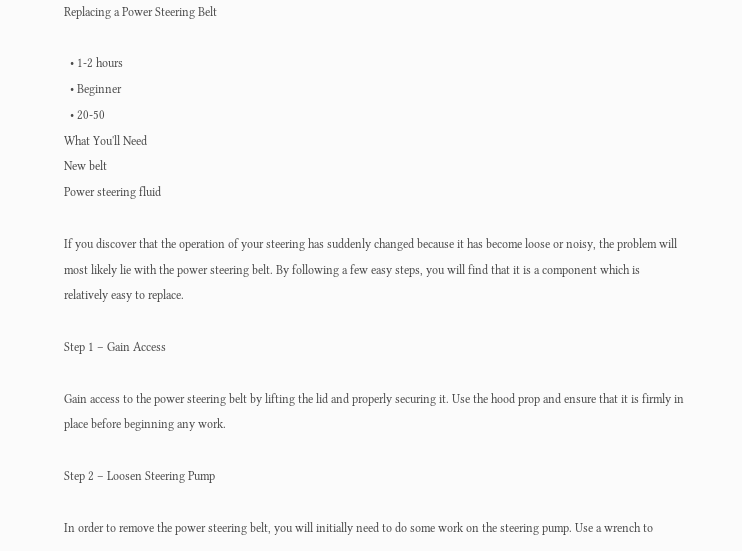Replacing a Power Steering Belt

  • 1-2 hours
  • Beginner
  • 20-50
What You'll Need
New belt
Power steering fluid

If you discover that the operation of your steering has suddenly changed because it has become loose or noisy, the problem will most likely lie with the power steering belt. By following a few easy steps, you will find that it is a component which is relatively easy to replace.

Step 1 – Gain Access

Gain access to the power steering belt by lifting the lid and properly securing it. Use the hood prop and ensure that it is firmly in place before beginning any work.

Step 2 – Loosen Steering Pump

In order to remove the power steering belt, you will initially need to do some work on the steering pump. Use a wrench to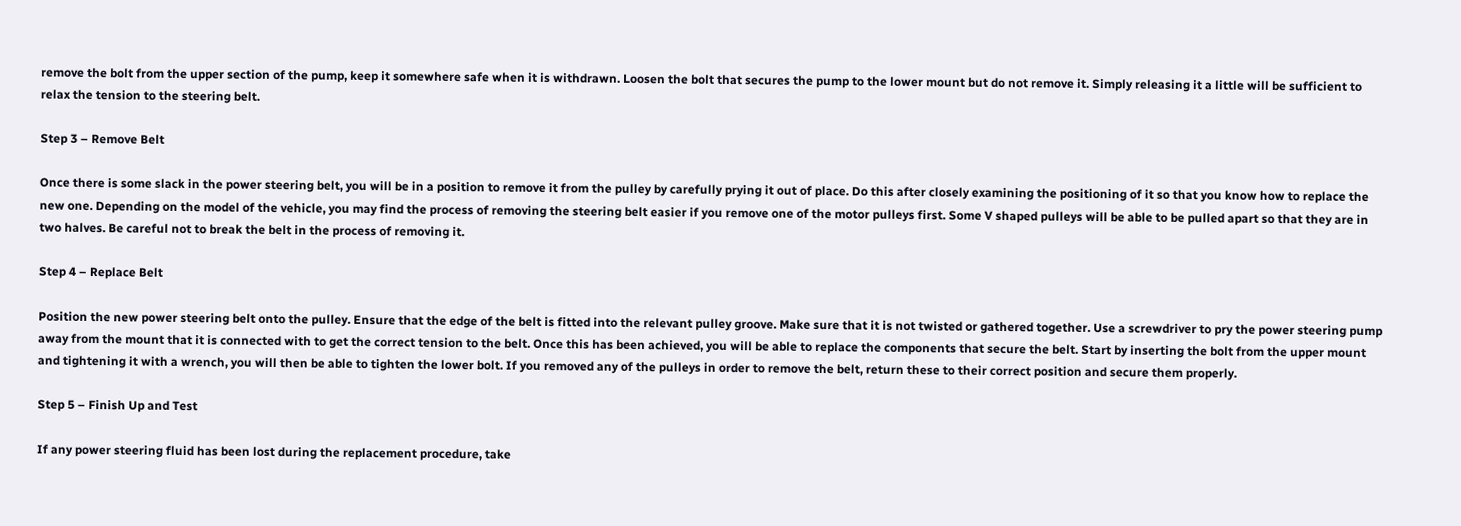remove the bolt from the upper section of the pump, keep it somewhere safe when it is withdrawn. Loosen the bolt that secures the pump to the lower mount but do not remove it. Simply releasing it a little will be sufficient to relax the tension to the steering belt.

Step 3 – Remove Belt

Once there is some slack in the power steering belt, you will be in a position to remove it from the pulley by carefully prying it out of place. Do this after closely examining the positioning of it so that you know how to replace the new one. Depending on the model of the vehicle, you may find the process of removing the steering belt easier if you remove one of the motor pulleys first. Some V shaped pulleys will be able to be pulled apart so that they are in two halves. Be careful not to break the belt in the process of removing it.

Step 4 – Replace Belt

Position the new power steering belt onto the pulley. Ensure that the edge of the belt is fitted into the relevant pulley groove. Make sure that it is not twisted or gathered together. Use a screwdriver to pry the power steering pump away from the mount that it is connected with to get the correct tension to the belt. Once this has been achieved, you will be able to replace the components that secure the belt. Start by inserting the bolt from the upper mount and tightening it with a wrench, you will then be able to tighten the lower bolt. If you removed any of the pulleys in order to remove the belt, return these to their correct position and secure them properly.

Step 5 – Finish Up and Test

If any power steering fluid has been lost during the replacement procedure, take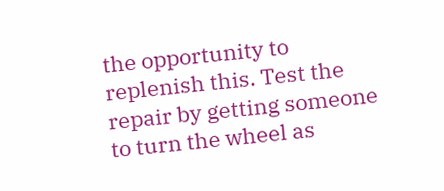the opportunity to replenish this. Test the repair by getting someone to turn the wheel as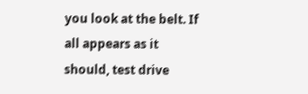you look at the belt. If all appears as it should, test drive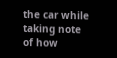the car while taking note of how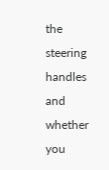the steering handles and whether you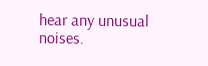hear any unusual noises.